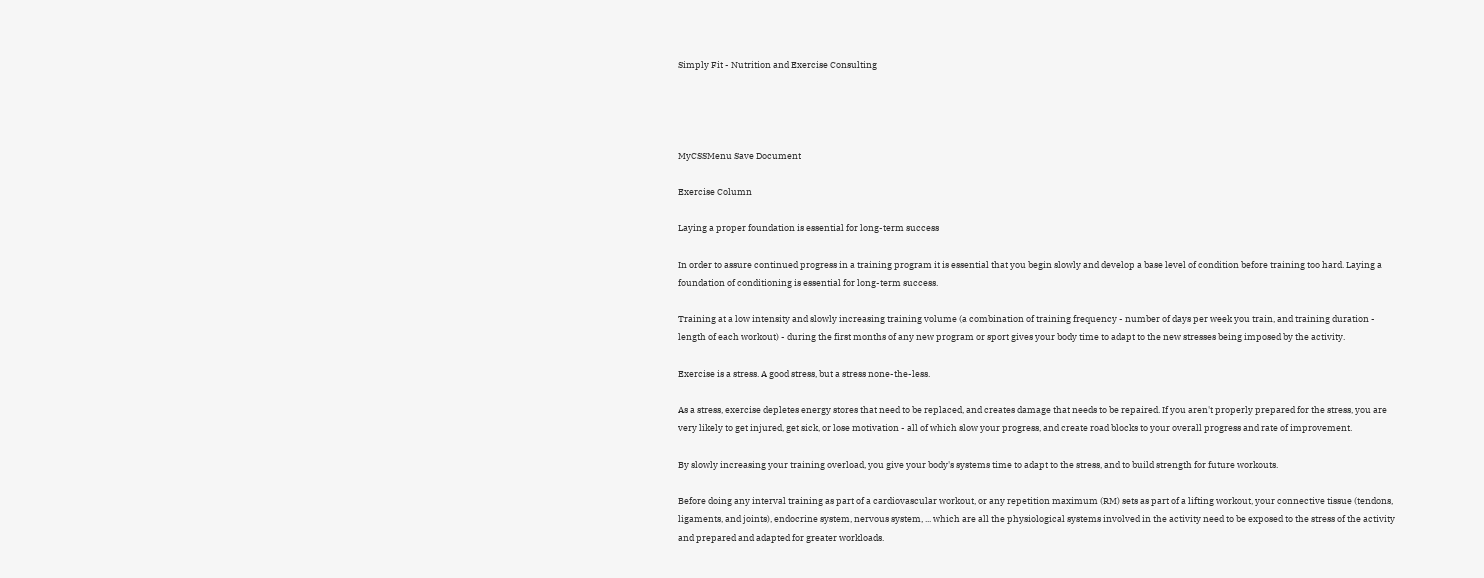Simply Fit - Nutrition and Exercise Consulting




MyCSSMenu Save Document

Exercise Column

Laying a proper foundation is essential for long-term success

In order to assure continued progress in a training program it is essential that you begin slowly and develop a base level of condition before training too hard. Laying a foundation of conditioning is essential for long-term success.

Training at a low intensity and slowly increasing training volume (a combination of training frequency - number of days per week you train, and training duration - length of each workout) - during the first months of any new program or sport gives your body time to adapt to the new stresses being imposed by the activity.

Exercise is a stress. A good stress, but a stress none-the-less.

As a stress, exercise depletes energy stores that need to be replaced, and creates damage that needs to be repaired. If you aren't properly prepared for the stress, you are very likely to get injured, get sick, or lose motivation - all of which slow your progress, and create road blocks to your overall progress and rate of improvement.

By slowly increasing your training overload, you give your body's systems time to adapt to the stress, and to build strength for future workouts.

Before doing any interval training as part of a cardiovascular workout, or any repetition maximum (RM) sets as part of a lifting workout, your connective tissue (tendons, ligaments, and joints), endocrine system, nervous system, ... which are all the physiological systems involved in the activity need to be exposed to the stress of the activity and prepared and adapted for greater workloads.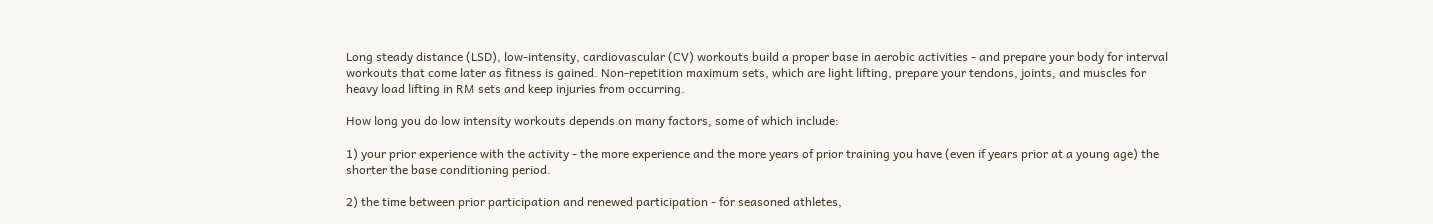Long steady distance (LSD), low-intensity, cardiovascular (CV) workouts build a proper base in aerobic activities - and prepare your body for interval workouts that come later as fitness is gained. Non-repetition maximum sets, which are light lifting, prepare your tendons, joints, and muscles for heavy load lifting in RM sets and keep injuries from occurring.

How long you do low intensity workouts depends on many factors, some of which include:

1) your prior experience with the activity - the more experience and the more years of prior training you have (even if years prior at a young age) the shorter the base conditioning period.

2) the time between prior participation and renewed participation - for seasoned athletes,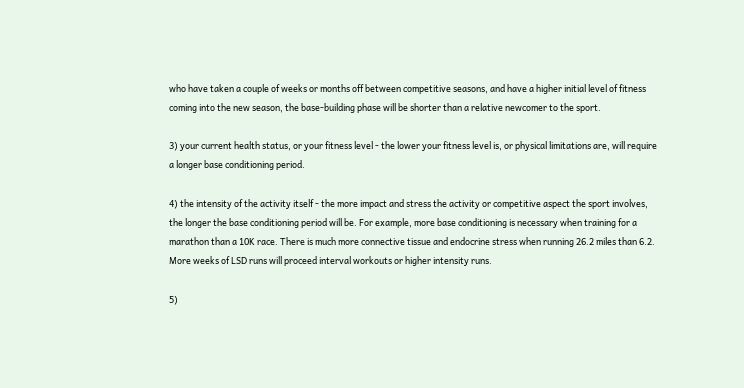who have taken a couple of weeks or months off between competitive seasons, and have a higher initial level of fitness coming into the new season, the base-building phase will be shorter than a relative newcomer to the sport.

3) your current health status, or your fitness level - the lower your fitness level is, or physical limitations are, will require a longer base conditioning period.

4) the intensity of the activity itself - the more impact and stress the activity or competitive aspect the sport involves, the longer the base conditioning period will be. For example, more base conditioning is necessary when training for a marathon than a 10K race. There is much more connective tissue and endocrine stress when running 26.2 miles than 6.2. More weeks of LSD runs will proceed interval workouts or higher intensity runs.

5)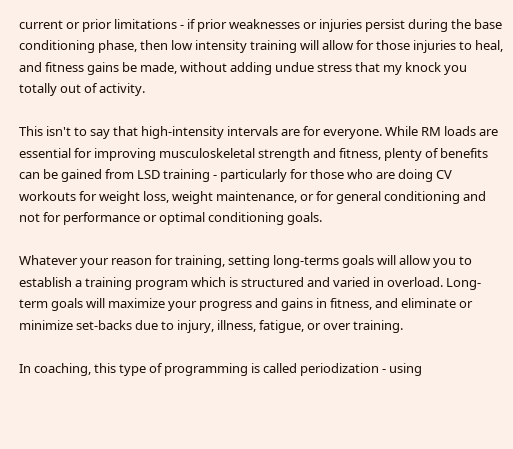current or prior limitations - if prior weaknesses or injuries persist during the base conditioning phase, then low intensity training will allow for those injuries to heal, and fitness gains be made, without adding undue stress that my knock you totally out of activity.

This isn't to say that high-intensity intervals are for everyone. While RM loads are essential for improving musculoskeletal strength and fitness, plenty of benefits can be gained from LSD training - particularly for those who are doing CV workouts for weight loss, weight maintenance, or for general conditioning and not for performance or optimal conditioning goals.

Whatever your reason for training, setting long-terms goals will allow you to establish a training program which is structured and varied in overload. Long-term goals will maximize your progress and gains in fitness, and eliminate or minimize set-backs due to injury, illness, fatigue, or over training.

In coaching, this type of programming is called periodization - using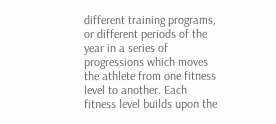different training programs, or different periods of the year in a series of progressions which moves the athlete from one fitness level to another. Each fitness level builds upon the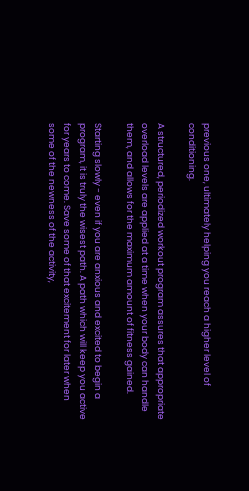previous one, ultimately helping you reach a higher level of conditioning.

A structured, periodized workout program assures that appropriate overload levels are applied at a time when your body can handle them, and allows for the maximum amount of fitness gained.

Starting slowly - even if you are anxious and excited to begin a program, it is truly the wisest path. A path which will keep you active for years to come. Save some of that excitement for later when some of the newness of the activity,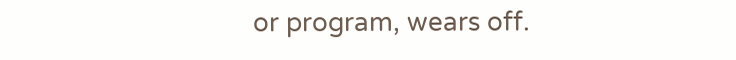or program, wears off.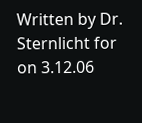Written by Dr. Sternlicht for on 3.12.06